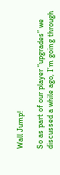Wall Jump!

So as part of our player “upgrades” we discussed a while ago, I’m going through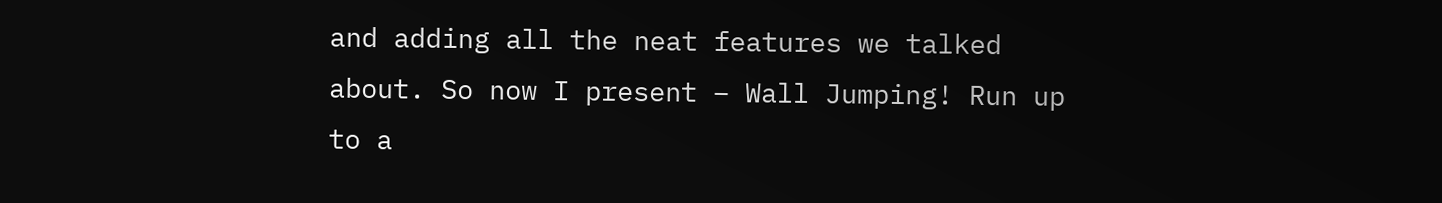and adding all the neat features we talked about. So now I present – Wall Jumping! Run up to a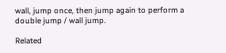wall, jump once, then jump again to perform a double jump / wall jump.

Related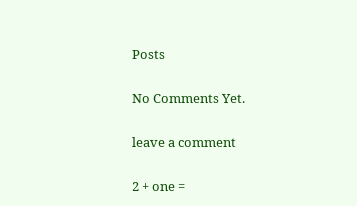Posts

No Comments Yet.

leave a comment

2 + one =